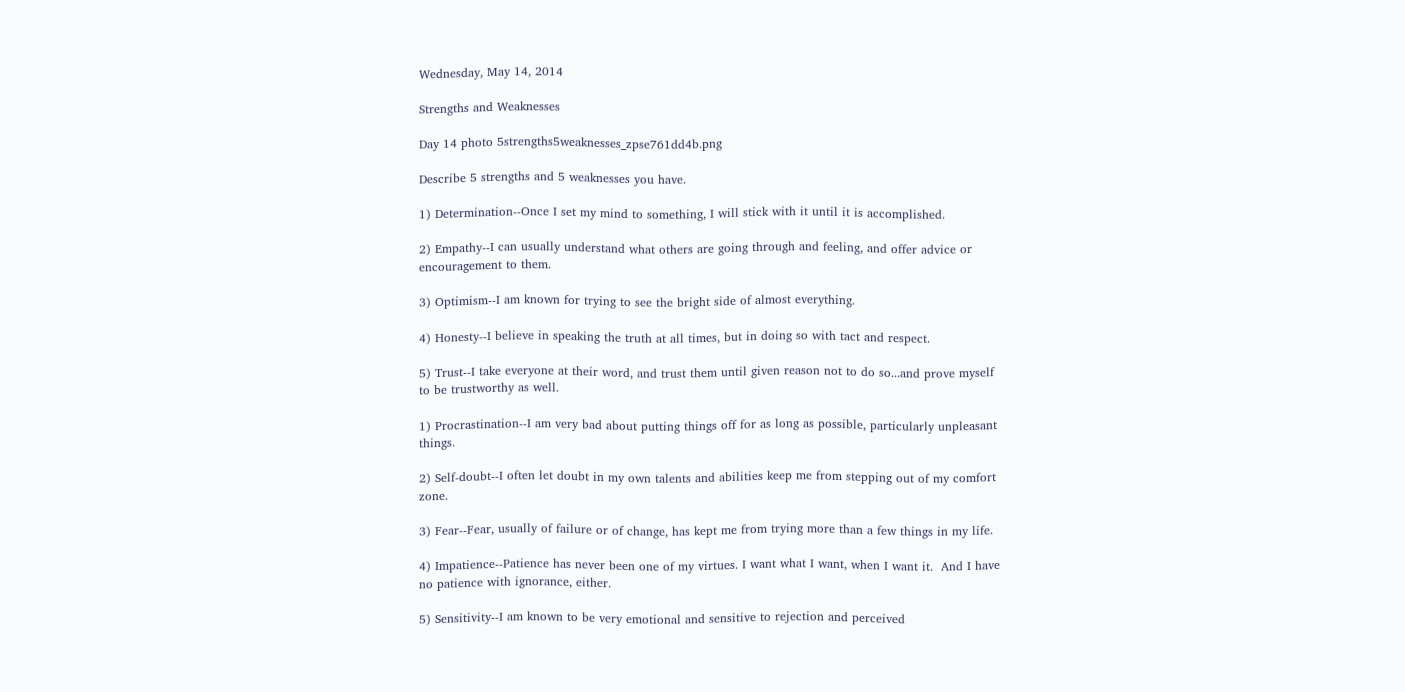Wednesday, May 14, 2014

Strengths and Weaknesses

Day 14 photo 5strengths5weaknesses_zpse761dd4b.png

Describe 5 strengths and 5 weaknesses you have.

1) Determination--Once I set my mind to something, I will stick with it until it is accomplished.

2) Empathy--I can usually understand what others are going through and feeling, and offer advice or encouragement to them.

3) Optimism--I am known for trying to see the bright side of almost everything.

4) Honesty--I believe in speaking the truth at all times, but in doing so with tact and respect.

5) Trust--I take everyone at their word, and trust them until given reason not to do so...and prove myself to be trustworthy as well.

1) Procrastination--I am very bad about putting things off for as long as possible, particularly unpleasant things.

2) Self-doubt--I often let doubt in my own talents and abilities keep me from stepping out of my comfort zone.

3) Fear--Fear, usually of failure or of change, has kept me from trying more than a few things in my life.

4) Impatience--Patience has never been one of my virtues. I want what I want, when I want it.  And I have no patience with ignorance, either.

5) Sensitivity--I am known to be very emotional and sensitive to rejection and perceived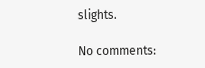slights.

No comments: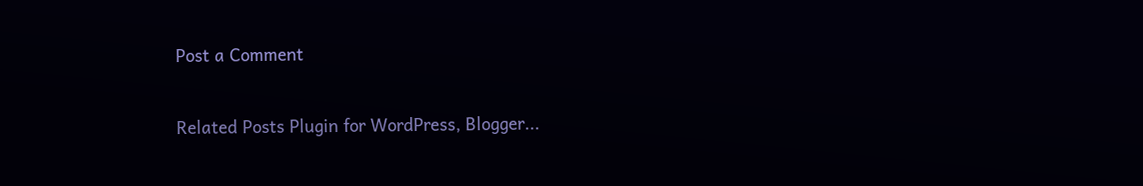Post a Comment

Related Posts Plugin for WordPress, Blogger...